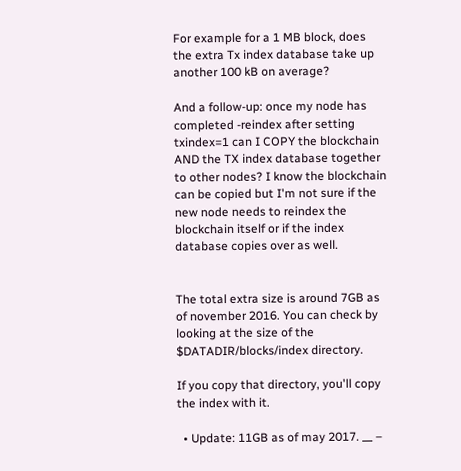For example for a 1 MB block, does the extra Tx index database take up another 100 kB on average?

And a follow-up: once my node has completed -reindex after setting txindex=1 can I COPY the blockchain AND the TX index database together to other nodes? I know the blockchain can be copied but I'm not sure if the new node needs to reindex the blockchain itself or if the index database copies over as well.


The total extra size is around 7GB as of november 2016. You can check by looking at the size of the $DATADIR/blocks/index directory.

If you copy that directory, you'll copy the index with it.

  • Update: 11GB as of may 2017. __ –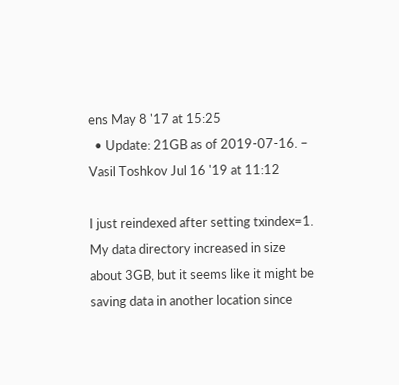ens May 8 '17 at 15:25
  • Update: 21GB as of 2019-07-16. – Vasil Toshkov Jul 16 '19 at 11:12

I just reindexed after setting txindex=1. My data directory increased in size about 3GB, but it seems like it might be saving data in another location since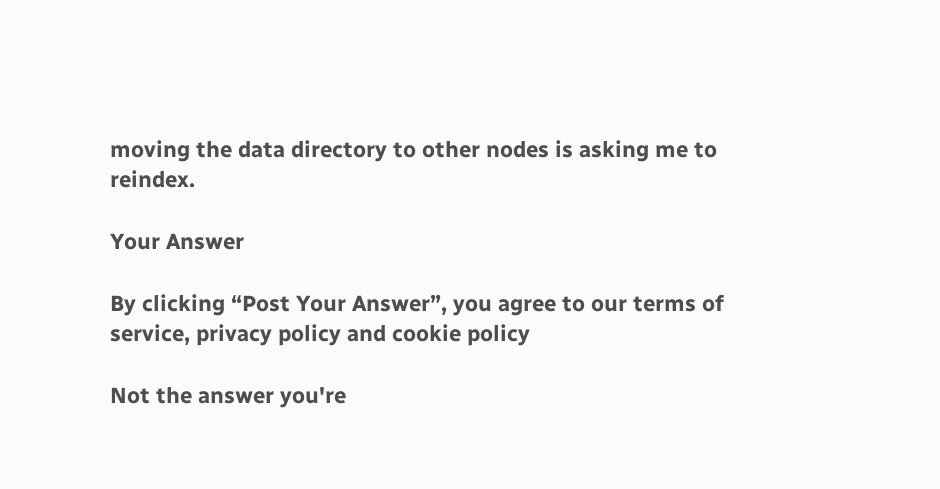moving the data directory to other nodes is asking me to reindex.

Your Answer

By clicking “Post Your Answer”, you agree to our terms of service, privacy policy and cookie policy

Not the answer you're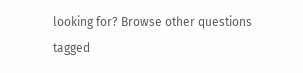looking for? Browse other questions tagged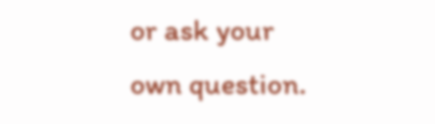or ask your own question.